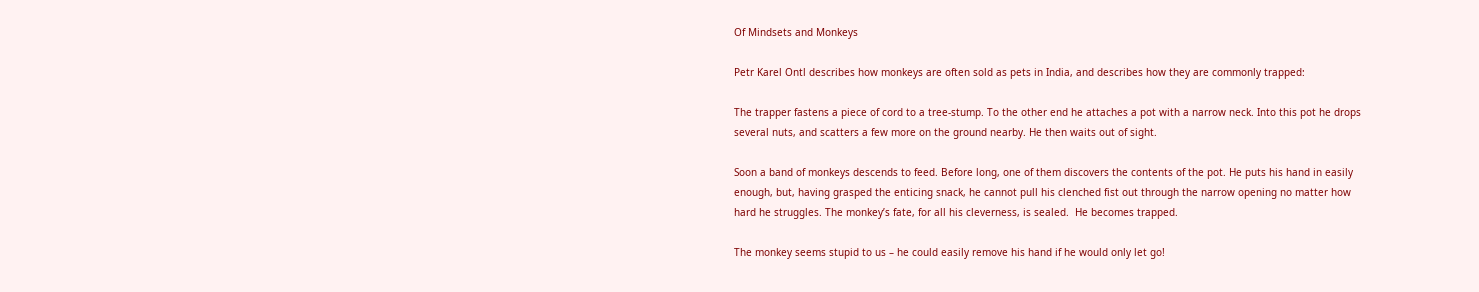Of Mindsets and Monkeys

Petr Karel Ontl describes how monkeys are often sold as pets in India, and describes how they are commonly trapped:

The trapper fastens a piece of cord to a tree-stump. To the other end he attaches a pot with a narrow neck. Into this pot he drops several nuts, and scatters a few more on the ground nearby. He then waits out of sight.

Soon a band of monkeys descends to feed. Before long, one of them discovers the contents of the pot. He puts his hand in easily enough, but, having grasped the enticing snack, he cannot pull his clenched fist out through the narrow opening no matter how hard he struggles. The monkey’s fate, for all his cleverness, is sealed.  He becomes trapped.

The monkey seems stupid to us – he could easily remove his hand if he would only let go!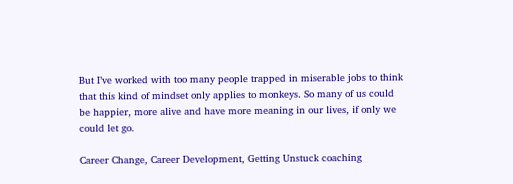But I’ve worked with too many people trapped in miserable jobs to think that this kind of mindset only applies to monkeys. So many of us could be happier, more alive and have more meaning in our lives, if only we could let go.

Career Change, Career Development, Getting Unstuck coaching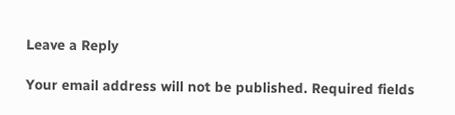Leave a Reply

Your email address will not be published. Required fields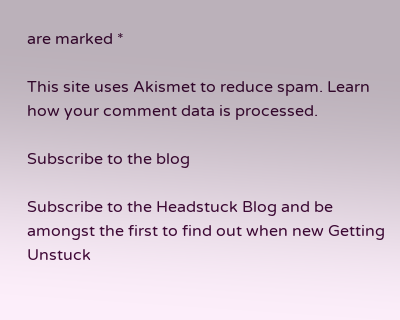are marked *

This site uses Akismet to reduce spam. Learn how your comment data is processed.

Subscribe to the blog

Subscribe to the Headstuck Blog and be amongst the first to find out when new Getting Unstuck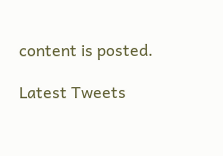content is posted.

Latest Tweets